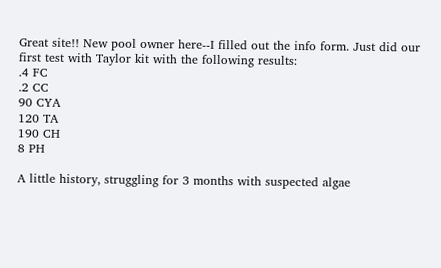Great site!! New pool owner here--I filled out the info form. Just did our first test with Taylor kit with the following results:
.4 FC
.2 CC
90 CYA
120 TA
190 CH
8 PH

A little history, struggling for 3 months with suspected algae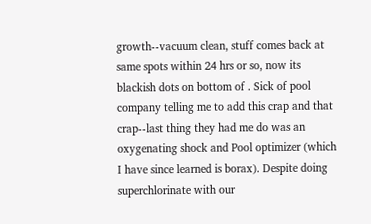growth--vacuum clean, stuff comes back at same spots within 24 hrs or so, now its blackish dots on bottom of . Sick of pool company telling me to add this crap and that crap--last thing they had me do was an oxygenating shock and Pool optimizer (which I have since learned is borax). Despite doing superchlorinate with our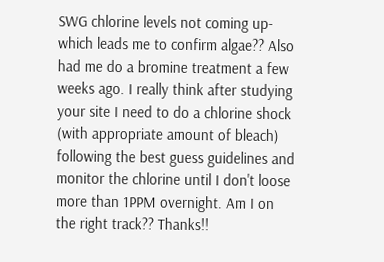SWG chlorine levels not coming up-which leads me to confirm algae?? Also had me do a bromine treatment a few weeks ago. I really think after studying your site I need to do a chlorine shock (with appropriate amount of bleach) following the best guess guidelines and monitor the chlorine until I don't loose more than 1PPM overnight. Am I on the right track?? Thanks!!